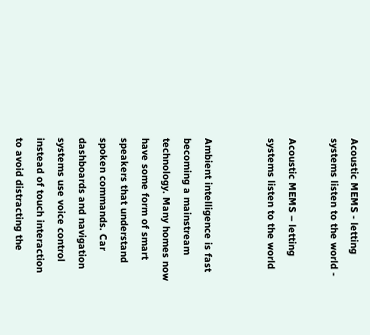Acoustic MEMS - letting systems listen to the world -

Acoustic MEMS – letting systems listen to the world


Ambient intelligence is fast becoming a mainstream technology. Many homes now have some form of smart speakers that understand spoken commands. Car dashboards and navigation systems use voice control instead of touch interaction to avoid distracting the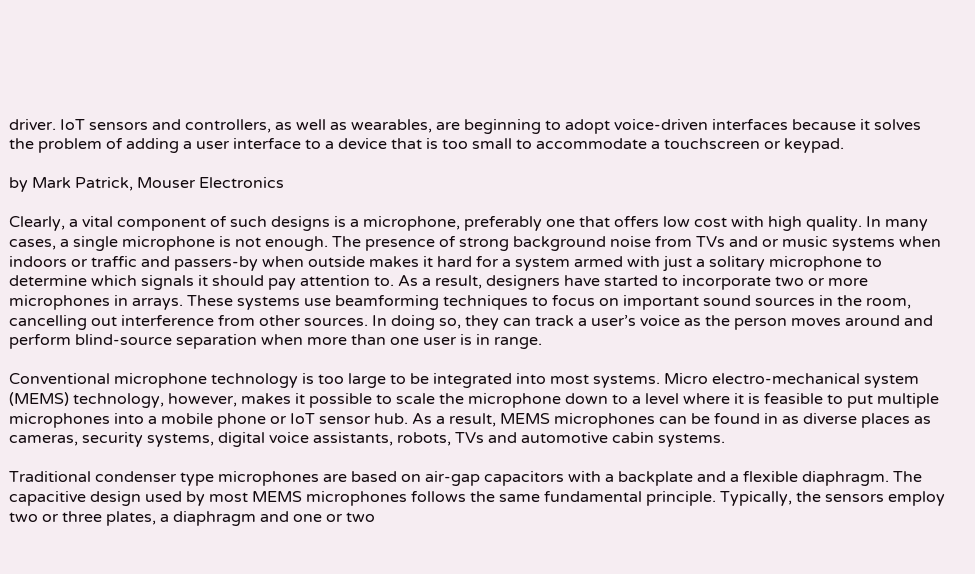driver. IoT sensors and controllers, as well as wearables, are beginning to adopt voice-driven interfaces because it solves the problem of adding a user interface to a device that is too small to accommodate a touchscreen or keypad.

by Mark Patrick, Mouser Electronics

Clearly, a vital component of such designs is a microphone, preferably one that offers low cost with high quality. In many cases, a single microphone is not enough. The presence of strong background noise from TVs and or music systems when indoors or traffic and passers-by when outside makes it hard for a system armed with just a solitary microphone to determine which signals it should pay attention to. As a result, designers have started to incorporate two or more microphones in arrays. These systems use beamforming techniques to focus on important sound sources in the room, cancelling out interference from other sources. In doing so, they can track a user’s voice as the person moves around and perform blind-source separation when more than one user is in range.

Conventional microphone technology is too large to be integrated into most systems. Micro electro-mechanical system (MEMS) technology, however, makes it possible to scale the microphone down to a level where it is feasible to put multiple microphones into a mobile phone or IoT sensor hub. As a result, MEMS microphones can be found in as diverse places as cameras, security systems, digital voice assistants, robots, TVs and automotive cabin systems.

Traditional condenser type microphones are based on air-gap capacitors with a backplate and a flexible diaphragm. The capacitive design used by most MEMS microphones follows the same fundamental principle. Typically, the sensors employ two or three plates, a diaphragm and one or two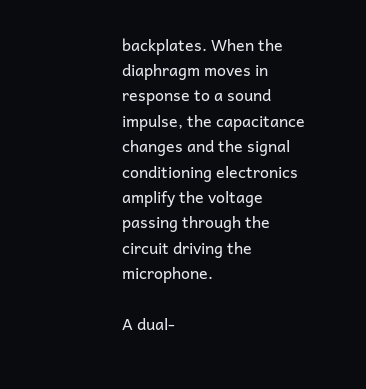backplates. When the diaphragm moves in response to a sound impulse, the capacitance changes and the signal conditioning electronics amplify the voltage passing through the circuit driving the microphone.

A dual-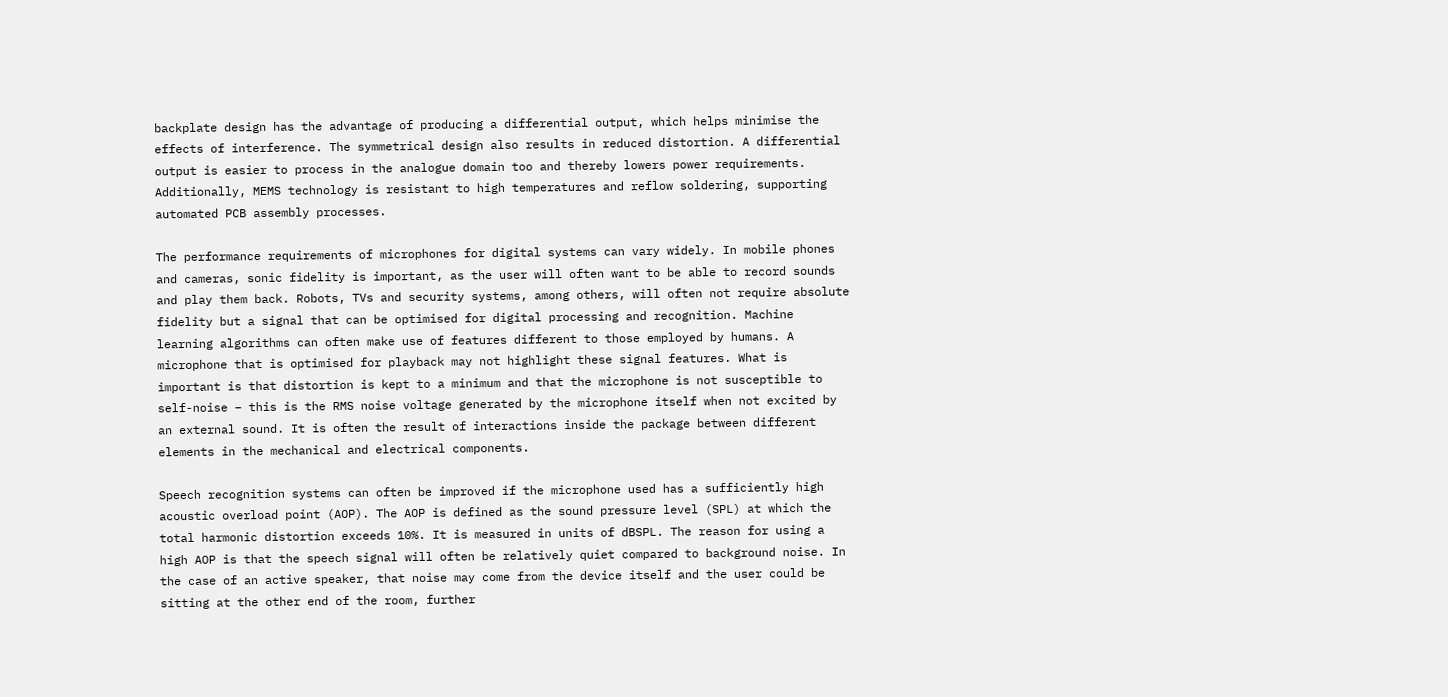backplate design has the advantage of producing a differential output, which helps minimise the effects of interference. The symmetrical design also results in reduced distortion. A differential output is easier to process in the analogue domain too and thereby lowers power requirements. Additionally, MEMS technology is resistant to high temperatures and reflow soldering, supporting automated PCB assembly processes.

The performance requirements of microphones for digital systems can vary widely. In mobile phones and cameras, sonic fidelity is important, as the user will often want to be able to record sounds and play them back. Robots, TVs and security systems, among others, will often not require absolute fidelity but a signal that can be optimised for digital processing and recognition. Machine learning algorithms can often make use of features different to those employed by humans. A microphone that is optimised for playback may not highlight these signal features. What is important is that distortion is kept to a minimum and that the microphone is not susceptible to self-noise – this is the RMS noise voltage generated by the microphone itself when not excited by an external sound. It is often the result of interactions inside the package between different elements in the mechanical and electrical components.

Speech recognition systems can often be improved if the microphone used has a sufficiently high acoustic overload point (AOP). The AOP is defined as the sound pressure level (SPL) at which the total harmonic distortion exceeds 10%. It is measured in units of dBSPL. The reason for using a high AOP is that the speech signal will often be relatively quiet compared to background noise. In the case of an active speaker, that noise may come from the device itself and the user could be sitting at the other end of the room, further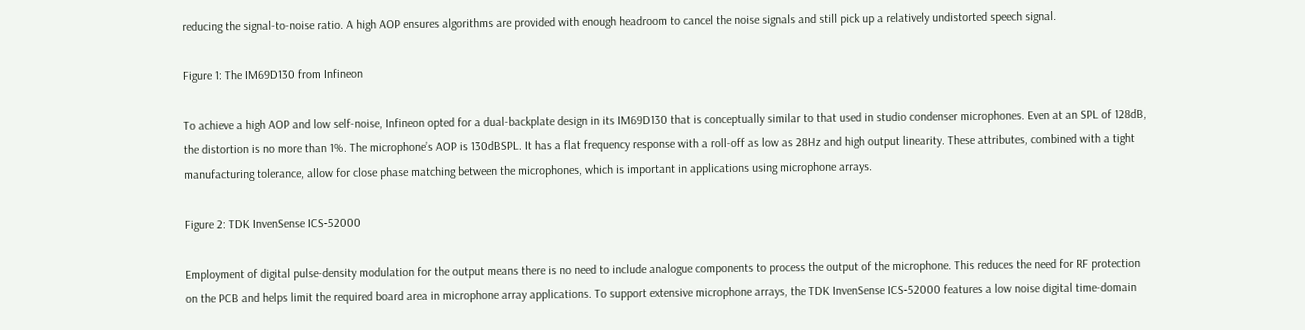reducing the signal-to-noise ratio. A high AOP ensures algorithms are provided with enough headroom to cancel the noise signals and still pick up a relatively undistorted speech signal.

Figure 1: The IM69D130 from Infineon

To achieve a high AOP and low self-noise, Infineon opted for a dual-backplate design in its IM69D130 that is conceptually similar to that used in studio condenser microphones. Even at an SPL of 128dB, the distortion is no more than 1%. The microphone’s AOP is 130dBSPL. It has a flat frequency response with a roll-off as low as 28Hz and high output linearity. These attributes, combined with a tight manufacturing tolerance, allow for close phase matching between the microphones, which is important in applications using microphone arrays.

Figure 2: TDK InvenSense ICS‐52000

Employment of digital pulse-density modulation for the output means there is no need to include analogue components to process the output of the microphone. This reduces the need for RF protection on the PCB and helps limit the required board area in microphone array applications. To support extensive microphone arrays, the TDK InvenSense ICS‐52000 features a low noise digital time-domain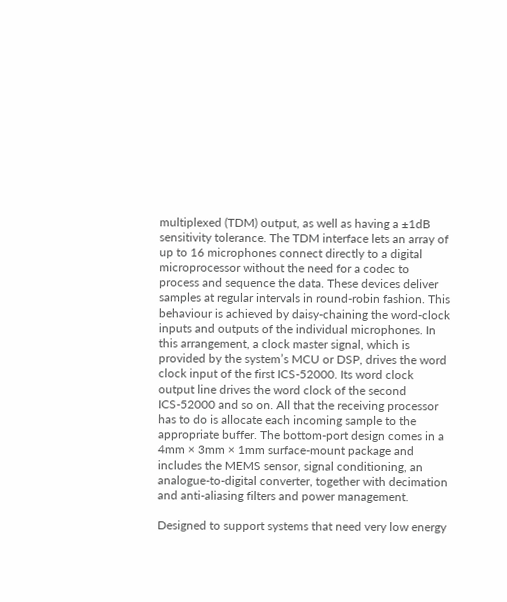multiplexed (TDM) output, as well as having a ±1dB sensitivity tolerance. The TDM interface lets an array of up to 16 microphones connect directly to a digital microprocessor without the need for a codec to process and sequence the data. These devices deliver samples at regular intervals in round-robin fashion. This behaviour is achieved by daisy-chaining the word-clock inputs and outputs of the individual microphones. In this arrangement, a clock master signal, which is provided by the system’s MCU or DSP, drives the word clock input of the first ICS-52000. Its word clock output line drives the word clock of the second ICS-52000 and so on. All that the receiving processor has to do is allocate each incoming sample to the appropriate buffer. The bottom-port design comes in a 4mm × 3mm × 1mm surface‐mount package and includes the MEMS sensor, signal conditioning, an analogue‐to‐digital converter, together with decimation and anti‐aliasing filters and power management.

Designed to support systems that need very low energy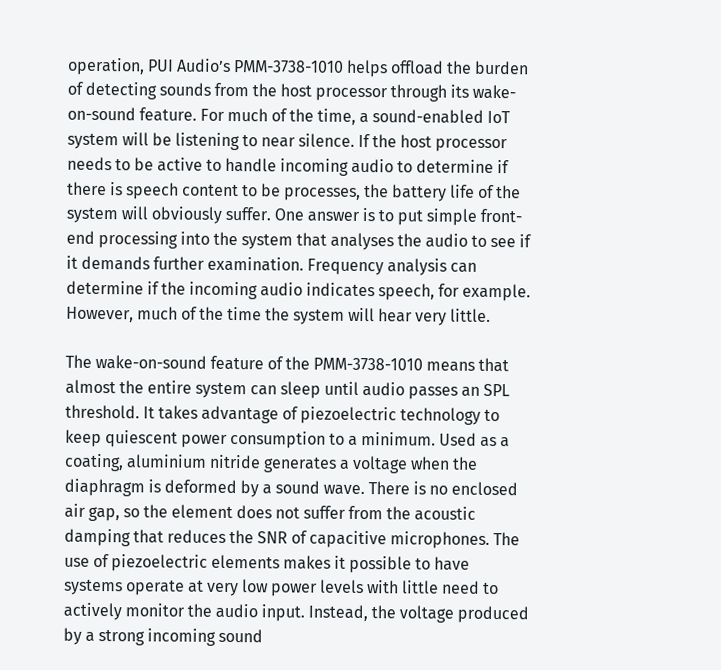operation, PUI Audio’s PMM-3738-1010 helps offload the burden of detecting sounds from the host processor through its wake-on-sound feature. For much of the time, a sound-enabled IoT system will be listening to near silence. If the host processor needs to be active to handle incoming audio to determine if there is speech content to be processes, the battery life of the system will obviously suffer. One answer is to put simple front-end processing into the system that analyses the audio to see if it demands further examination. Frequency analysis can determine if the incoming audio indicates speech, for example. However, much of the time the system will hear very little.

The wake-on-sound feature of the PMM-3738-1010 means that almost the entire system can sleep until audio passes an SPL threshold. It takes advantage of piezoelectric technology to keep quiescent power consumption to a minimum. Used as a coating, aluminium nitride generates a voltage when the diaphragm is deformed by a sound wave. There is no enclosed air gap, so the element does not suffer from the acoustic damping that reduces the SNR of capacitive microphones. The use of piezoelectric elements makes it possible to have systems operate at very low power levels with little need to actively monitor the audio input. Instead, the voltage produced by a strong incoming sound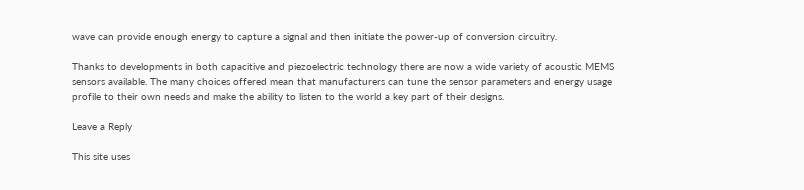wave can provide enough energy to capture a signal and then initiate the power-up of conversion circuitry.

Thanks to developments in both capacitive and piezoelectric technology there are now a wide variety of acoustic MEMS sensors available. The many choices offered mean that manufacturers can tune the sensor parameters and energy usage profile to their own needs and make the ability to listen to the world a key part of their designs.

Leave a Reply

This site uses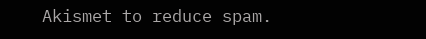Akismet to reduce spam.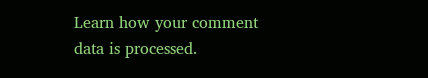Learn how your comment data is processed.